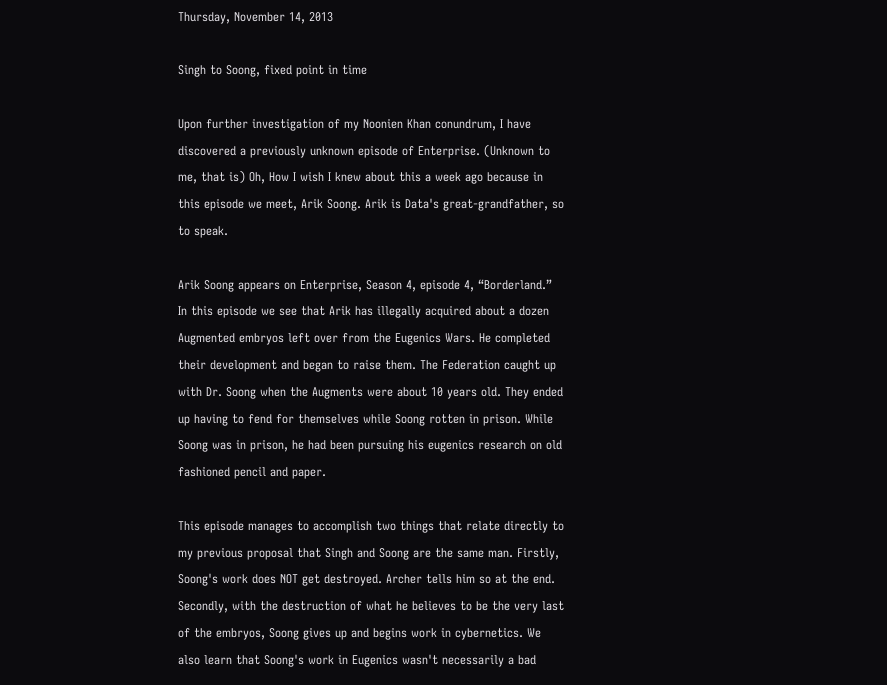Thursday, November 14, 2013

Singh to Soong, fixed point in time

Upon further investigation of my Noonien Khan conundrum, I have discovered a previously unknown episode of Enterprise. (Unknown to me, that is) Oh, How I wish I knew about this a week ago because in this episode we meet, Arik Soong. Arik is Data's great-grandfather, so to speak.

Arik Soong appears on Enterprise, Season 4, episode 4, “Borderland.” In this episode we see that Arik has illegally acquired about a dozen Augmented embryos left over from the Eugenics Wars. He completed their development and began to raise them. The Federation caught up with Dr. Soong when the Augments were about 10 years old. They ended up having to fend for themselves while Soong rotten in prison. While Soong was in prison, he had been pursuing his eugenics research on old fashioned pencil and paper.

This episode manages to accomplish two things that relate directly to my previous proposal that Singh and Soong are the same man. Firstly, Soong's work does NOT get destroyed. Archer tells him so at the end. Secondly, with the destruction of what he believes to be the very last of the embryos, Soong gives up and begins work in cybernetics. We also learn that Soong's work in Eugenics wasn't necessarily a bad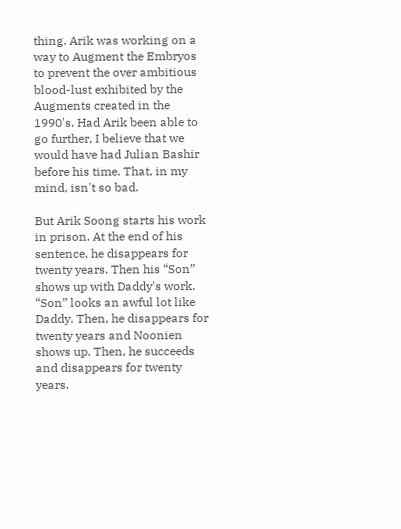thing. Arik was working on a way to Augment the Embryos to prevent the over ambitious blood-lust exhibited by the Augments created in the 1990's. Had Arik been able to go further, I believe that we would have had Julian Bashir before his time. That, in my mind, isn't so bad.

But Arik Soong starts his work in prison. At the end of his sentence, he disappears for twenty years. Then his “Son” shows up with Daddy's work. “Son” looks an awful lot like Daddy. Then, he disappears for twenty years and Noonien shows up. Then, he succeeds and disappears for twenty years.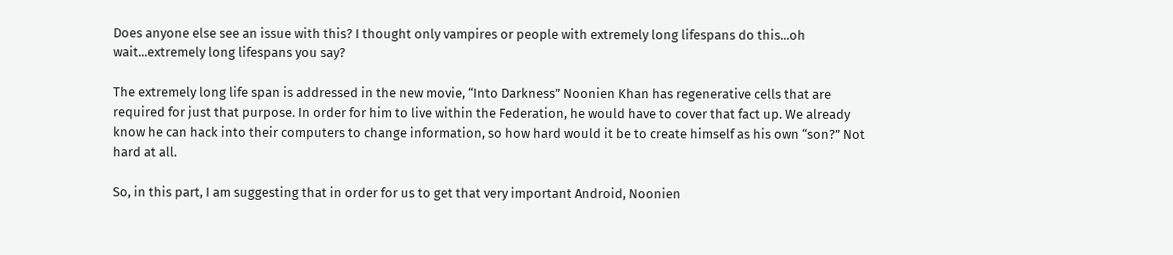Does anyone else see an issue with this? I thought only vampires or people with extremely long lifespans do this...oh wait...extremely long lifespans you say?

The extremely long life span is addressed in the new movie, “Into Darkness” Noonien Khan has regenerative cells that are required for just that purpose. In order for him to live within the Federation, he would have to cover that fact up. We already know he can hack into their computers to change information, so how hard would it be to create himself as his own “son?” Not hard at all.

So, in this part, I am suggesting that in order for us to get that very important Android, Noonien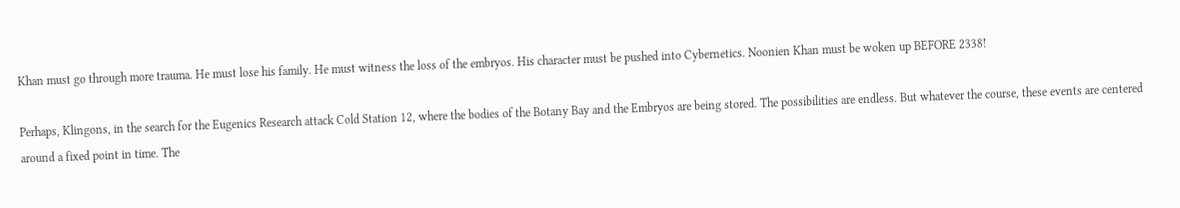Khan must go through more trauma. He must lose his family. He must witness the loss of the embryos. His character must be pushed into Cybernetics. Noonien Khan must be woken up BEFORE 2338!

Perhaps, Klingons, in the search for the Eugenics Research attack Cold Station 12, where the bodies of the Botany Bay and the Embryos are being stored. The possibilities are endless. But whatever the course, these events are centered around a fixed point in time. The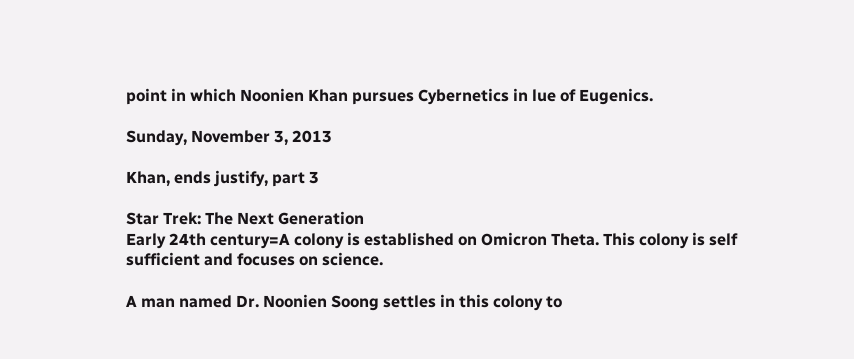point in which Noonien Khan pursues Cybernetics in lue of Eugenics.

Sunday, November 3, 2013

Khan, ends justify, part 3

Star Trek: The Next Generation
Early 24th century=A colony is established on Omicron Theta. This colony is self sufficient and focuses on science.

A man named Dr. Noonien Soong settles in this colony to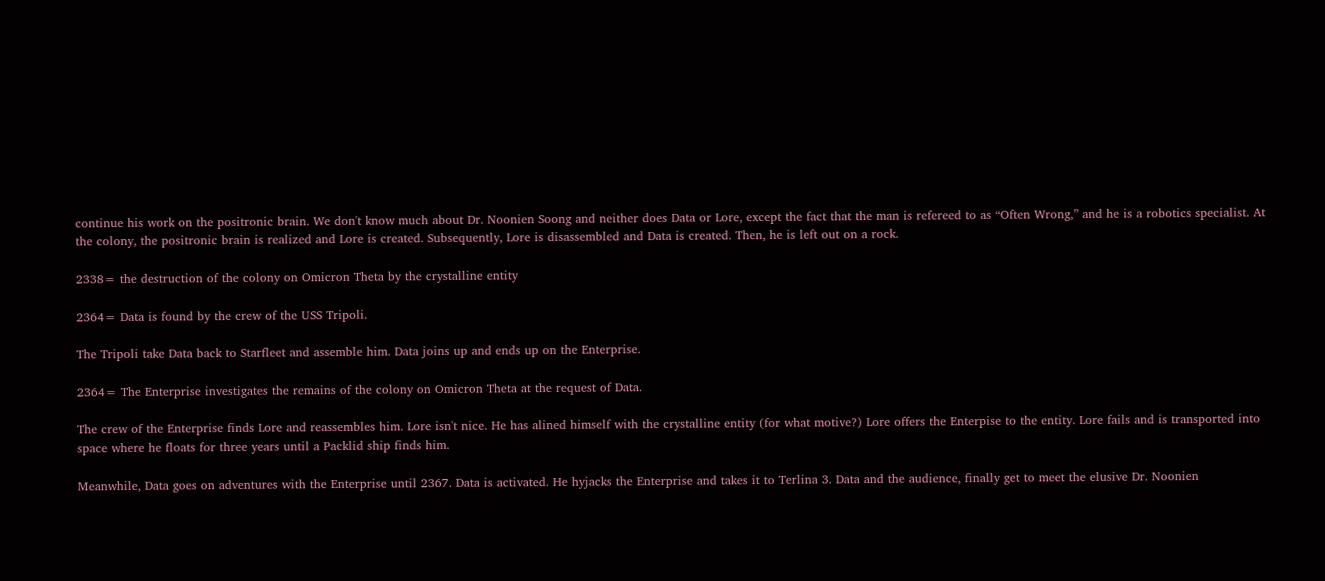continue his work on the positronic brain. We don't know much about Dr. Noonien Soong and neither does Data or Lore, except the fact that the man is refereed to as “Often Wrong,” and he is a robotics specialist. At the colony, the positronic brain is realized and Lore is created. Subsequently, Lore is disassembled and Data is created. Then, he is left out on a rock.

2338= the destruction of the colony on Omicron Theta by the crystalline entity

2364= Data is found by the crew of the USS Tripoli.

The Tripoli take Data back to Starfleet and assemble him. Data joins up and ends up on the Enterprise.

2364= The Enterprise investigates the remains of the colony on Omicron Theta at the request of Data.

The crew of the Enterprise finds Lore and reassembles him. Lore isn't nice. He has alined himself with the crystalline entity (for what motive?) Lore offers the Enterpise to the entity. Lore fails and is transported into space where he floats for three years until a Packlid ship finds him.

Meanwhile, Data goes on adventures with the Enterprise until 2367. Data is activated. He hyjacks the Enterprise and takes it to Terlina 3. Data and the audience, finally get to meet the elusive Dr. Noonien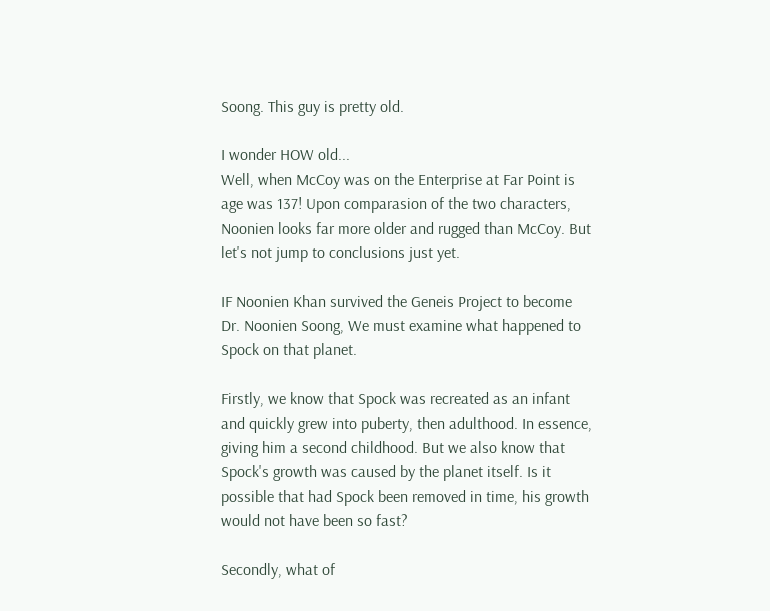Soong. This guy is pretty old.

I wonder HOW old...
Well, when McCoy was on the Enterprise at Far Point is age was 137! Upon comparasion of the two characters, Noonien looks far more older and rugged than McCoy. But let's not jump to conclusions just yet.

IF Noonien Khan survived the Geneis Project to become Dr. Noonien Soong, We must examine what happened to Spock on that planet.

Firstly, we know that Spock was recreated as an infant and quickly grew into puberty, then adulthood. In essence, giving him a second childhood. But we also know that Spock's growth was caused by the planet itself. Is it possible that had Spock been removed in time, his growth would not have been so fast?

Secondly, what of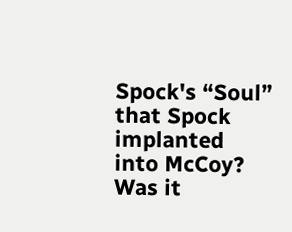Spock's “Soul” that Spock implanted into McCoy? Was it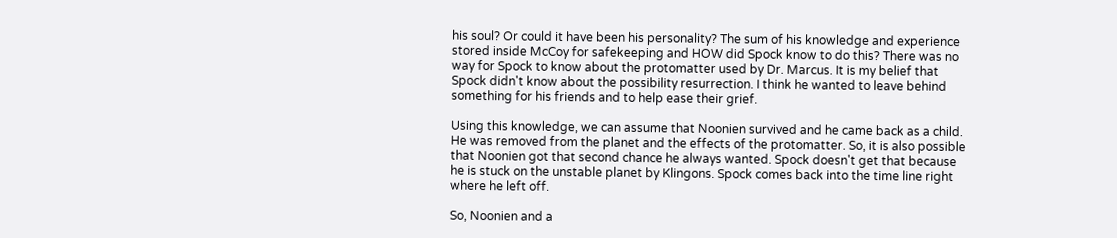his soul? Or could it have been his personality? The sum of his knowledge and experience stored inside McCoy for safekeeping and HOW did Spock know to do this? There was no way for Spock to know about the protomatter used by Dr. Marcus. It is my belief that Spock didn't know about the possibility resurrection. I think he wanted to leave behind something for his friends and to help ease their grief.

Using this knowledge, we can assume that Noonien survived and he came back as a child. He was removed from the planet and the effects of the protomatter. So, it is also possible that Noonien got that second chance he always wanted. Spock doesn't get that because he is stuck on the unstable planet by Klingons. Spock comes back into the time line right where he left off.

So, Noonien and a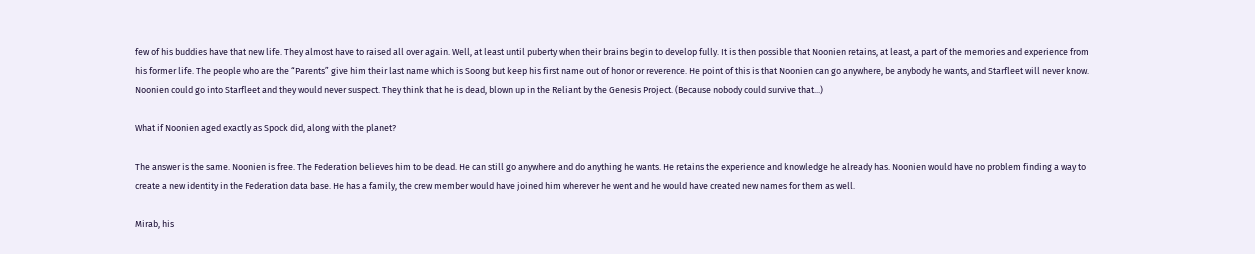few of his buddies have that new life. They almost have to raised all over again. Well, at least until puberty when their brains begin to develop fully. It is then possible that Noonien retains, at least, a part of the memories and experience from his former life. The people who are the “Parents” give him their last name which is Soong but keep his first name out of honor or reverence. He point of this is that Noonien can go anywhere, be anybody he wants, and Starfleet will never know. Noonien could go into Starfleet and they would never suspect. They think that he is dead, blown up in the Reliant by the Genesis Project. (Because nobody could survive that...)

What if Noonien aged exactly as Spock did, along with the planet?

The answer is the same. Noonien is free. The Federation believes him to be dead. He can still go anywhere and do anything he wants. He retains the experience and knowledge he already has. Noonien would have no problem finding a way to create a new identity in the Federation data base. He has a family, the crew member would have joined him wherever he went and he would have created new names for them as well.

Mirab, his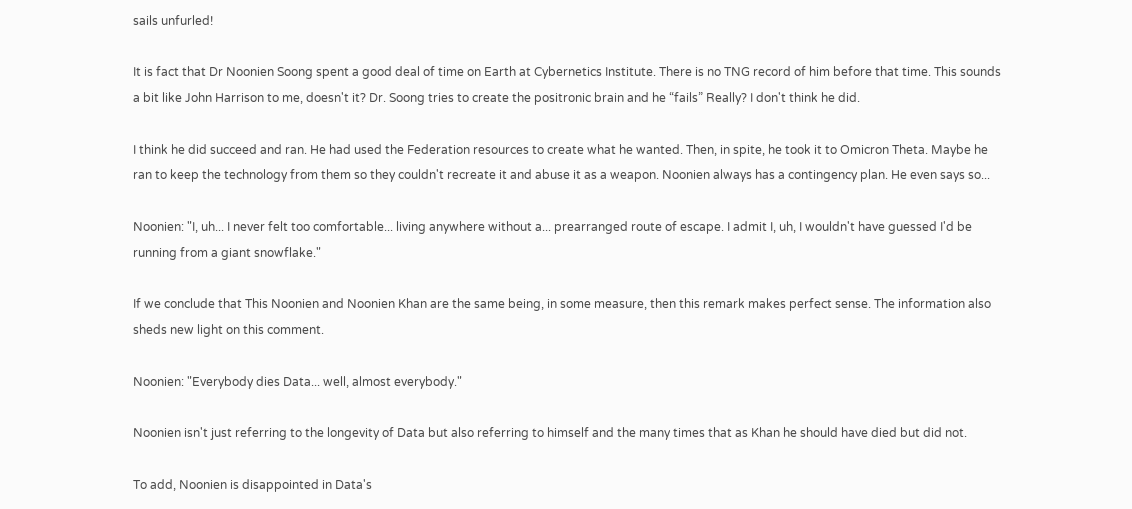sails unfurled!

It is fact that Dr Noonien Soong spent a good deal of time on Earth at Cybernetics Institute. There is no TNG record of him before that time. This sounds a bit like John Harrison to me, doesn't it? Dr. Soong tries to create the positronic brain and he “fails” Really? I don't think he did.

I think he did succeed and ran. He had used the Federation resources to create what he wanted. Then, in spite, he took it to Omicron Theta. Maybe he ran to keep the technology from them so they couldn't recreate it and abuse it as a weapon. Noonien always has a contingency plan. He even says so...

Noonien: "I, uh... I never felt too comfortable... living anywhere without a... prearranged route of escape. I admit I, uh, I wouldn't have guessed I'd be running from a giant snowflake."

If we conclude that This Noonien and Noonien Khan are the same being, in some measure, then this remark makes perfect sense. The information also sheds new light on this comment.

Noonien: "Everybody dies Data... well, almost everybody."

Noonien isn't just referring to the longevity of Data but also referring to himself and the many times that as Khan he should have died but did not.

To add, Noonien is disappointed in Data's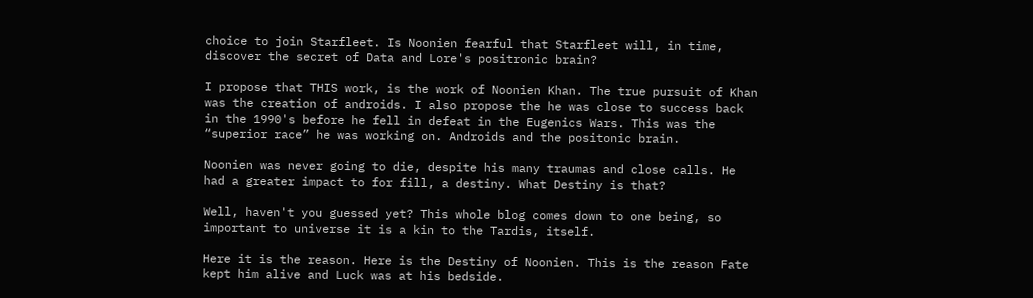choice to join Starfleet. Is Noonien fearful that Starfleet will, in time, discover the secret of Data and Lore's positronic brain?

I propose that THIS work, is the work of Noonien Khan. The true pursuit of Khan was the creation of androids. I also propose the he was close to success back in the 1990's before he fell in defeat in the Eugenics Wars. This was the “superior race” he was working on. Androids and the positonic brain.

Noonien was never going to die, despite his many traumas and close calls. He had a greater impact to for fill, a destiny. What Destiny is that?

Well, haven't you guessed yet? This whole blog comes down to one being, so important to universe it is a kin to the Tardis, itself.

Here it is the reason. Here is the Destiny of Noonien. This is the reason Fate kept him alive and Luck was at his bedside.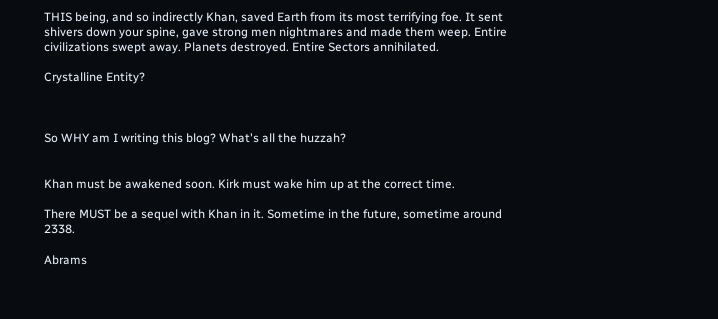THIS being, and so indirectly Khan, saved Earth from its most terrifying foe. It sent shivers down your spine, gave strong men nightmares and made them weep. Entire civilizations swept away. Planets destroyed. Entire Sectors annihilated.

Crystalline Entity?



So WHY am I writing this blog? What's all the huzzah?


Khan must be awakened soon. Kirk must wake him up at the correct time.

There MUST be a sequel with Khan in it. Sometime in the future, sometime around 2338.

Abrams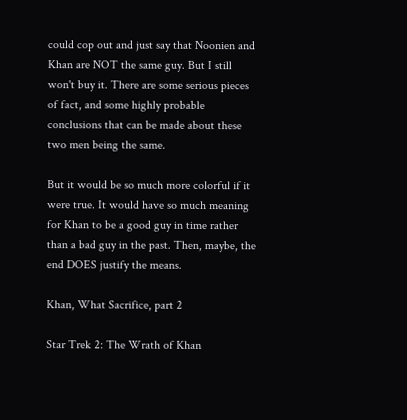could cop out and just say that Noonien and Khan are NOT the same guy. But I still won't buy it. There are some serious pieces of fact, and some highly probable conclusions that can be made about these two men being the same.

But it would be so much more colorful if it were true. It would have so much meaning for Khan to be a good guy in time rather than a bad guy in the past. Then, maybe, the end DOES justify the means.

Khan, What Sacrifice, part 2

Star Trek 2: The Wrath of Khan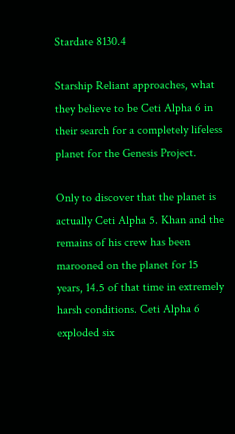Stardate 8130.4

Starship Reliant approaches, what they believe to be Ceti Alpha 6 in their search for a completely lifeless planet for the Genesis Project.

Only to discover that the planet is actually Ceti Alpha 5. Khan and the remains of his crew has been marooned on the planet for 15 years, 14.5 of that time in extremely harsh conditions. Ceti Alpha 6 exploded six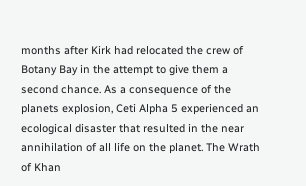months after Kirk had relocated the crew of Botany Bay in the attempt to give them a second chance. As a consequence of the planets explosion, Ceti Alpha 5 experienced an ecological disaster that resulted in the near annihilation of all life on the planet. The Wrath of Khan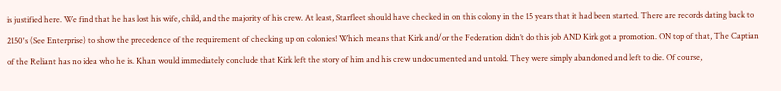is justified here. We find that he has lost his wife, child, and the majority of his crew. At least, Starfleet should have checked in on this colony in the 15 years that it had been started. There are records dating back to 2150's (See Enterprise) to show the precedence of the requirement of checking up on colonies! Which means that Kirk and/or the Federation didn’t do this job AND Kirk got a promotion. ON top of that, The Captian of the Reliant has no idea who he is. Khan would immediately conclude that Kirk left the story of him and his crew undocumented and untold. They were simply abandoned and left to die. Of course,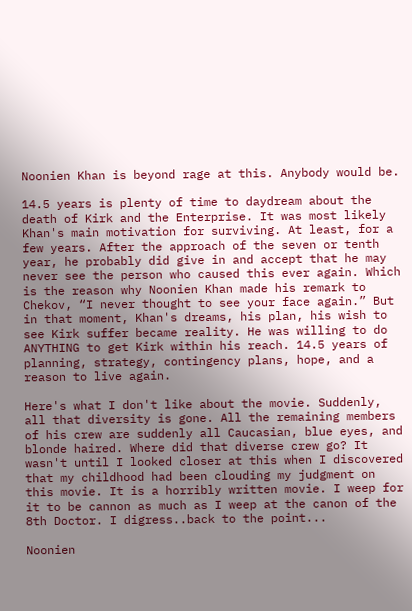Noonien Khan is beyond rage at this. Anybody would be.

14.5 years is plenty of time to daydream about the death of Kirk and the Enterprise. It was most likely Khan's main motivation for surviving. At least, for a few years. After the approach of the seven or tenth year, he probably did give in and accept that he may never see the person who caused this ever again. Which is the reason why Noonien Khan made his remark to Chekov, “I never thought to see your face again.” But in that moment, Khan's dreams, his plan, his wish to see Kirk suffer became reality. He was willing to do ANYTHING to get Kirk within his reach. 14.5 years of planning, strategy, contingency plans, hope, and a reason to live again.

Here's what I don't like about the movie. Suddenly, all that diversity is gone. All the remaining members of his crew are suddenly all Caucasian, blue eyes, and blonde haired. Where did that diverse crew go? It wasn't until I looked closer at this when I discovered that my childhood had been clouding my judgment on this movie. It is a horribly written movie. I weep for it to be cannon as much as I weep at the canon of the 8th Doctor. I digress..back to the point...

Noonien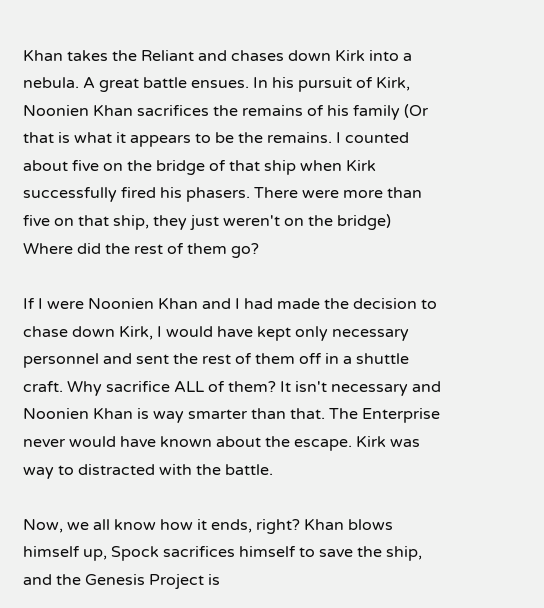Khan takes the Reliant and chases down Kirk into a nebula. A great battle ensues. In his pursuit of Kirk, Noonien Khan sacrifices the remains of his family (Or that is what it appears to be the remains. I counted about five on the bridge of that ship when Kirk successfully fired his phasers. There were more than five on that ship, they just weren't on the bridge)
Where did the rest of them go?

If I were Noonien Khan and I had made the decision to chase down Kirk, I would have kept only necessary personnel and sent the rest of them off in a shuttle craft. Why sacrifice ALL of them? It isn't necessary and Noonien Khan is way smarter than that. The Enterprise never would have known about the escape. Kirk was way to distracted with the battle.

Now, we all know how it ends, right? Khan blows himself up, Spock sacrifices himself to save the ship, and the Genesis Project is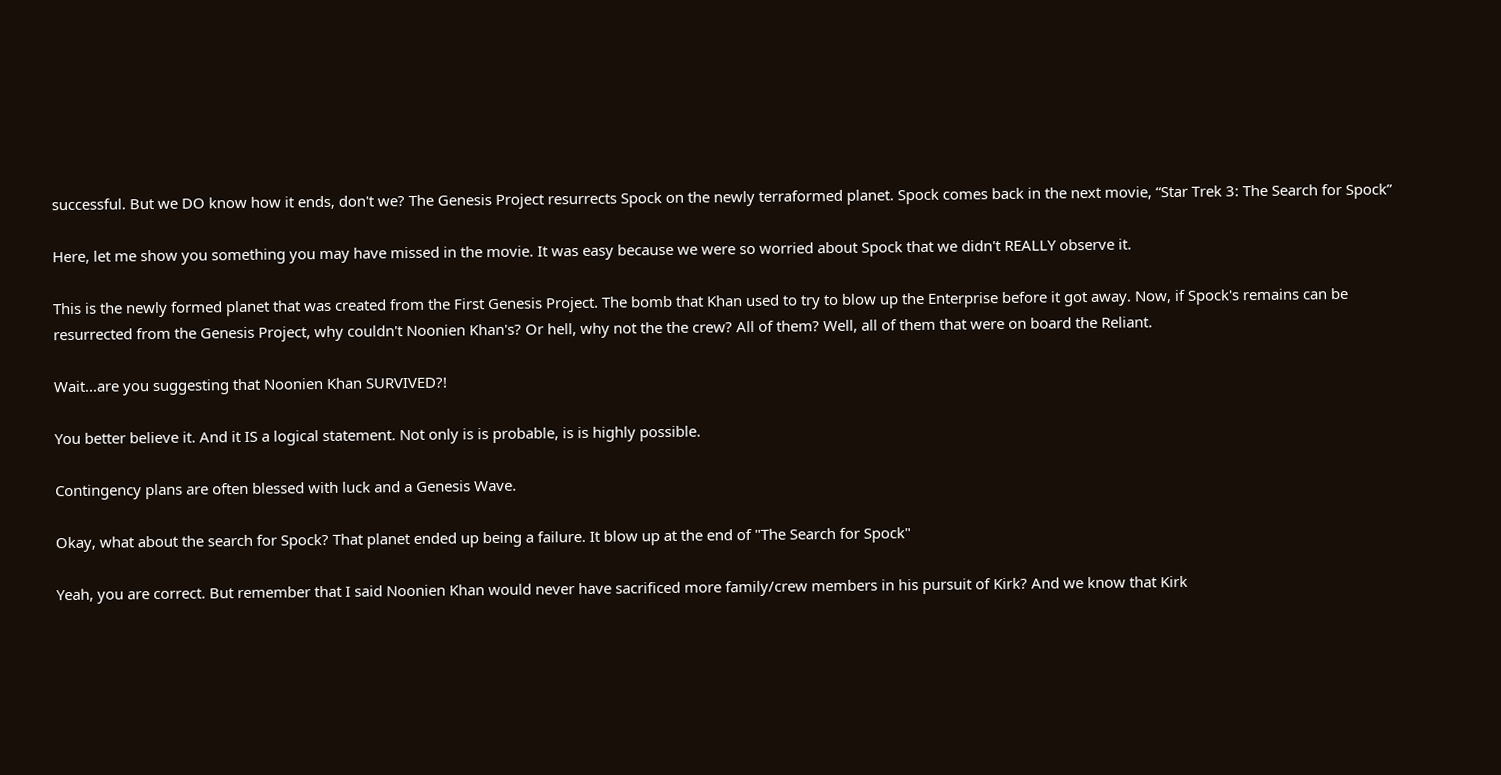successful. But we DO know how it ends, don't we? The Genesis Project resurrects Spock on the newly terraformed planet. Spock comes back in the next movie, “Star Trek 3: The Search for Spock”

Here, let me show you something you may have missed in the movie. It was easy because we were so worried about Spock that we didn't REALLY observe it.

This is the newly formed planet that was created from the First Genesis Project. The bomb that Khan used to try to blow up the Enterprise before it got away. Now, if Spock's remains can be resurrected from the Genesis Project, why couldn't Noonien Khan's? Or hell, why not the the crew? All of them? Well, all of them that were on board the Reliant.

Wait...are you suggesting that Noonien Khan SURVIVED?!

You better believe it. And it IS a logical statement. Not only is is probable, is is highly possible.

Contingency plans are often blessed with luck and a Genesis Wave.

Okay, what about the search for Spock? That planet ended up being a failure. It blow up at the end of "The Search for Spock"

Yeah, you are correct. But remember that I said Noonien Khan would never have sacrificed more family/crew members in his pursuit of Kirk? And we know that Kirk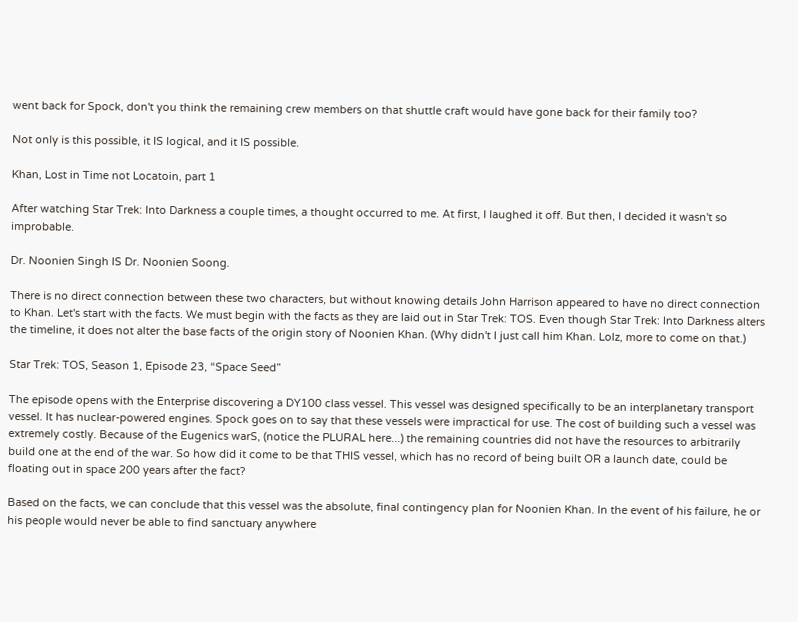went back for Spock, don't you think the remaining crew members on that shuttle craft would have gone back for their family too?

Not only is this possible, it IS logical, and it IS possible.

Khan, Lost in Time not Locatoin, part 1

After watching Star Trek: Into Darkness a couple times, a thought occurred to me. At first, I laughed it off. But then, I decided it wasn't so improbable.

Dr. Noonien Singh IS Dr. Noonien Soong.

There is no direct connection between these two characters, but without knowing details John Harrison appeared to have no direct connection to Khan. Let's start with the facts. We must begin with the facts as they are laid out in Star Trek: TOS. Even though Star Trek: Into Darkness alters the timeline, it does not alter the base facts of the origin story of Noonien Khan. (Why didn't I just call him Khan. Lolz, more to come on that.)

Star Trek: TOS, Season 1, Episode 23, “Space Seed”

The episode opens with the Enterprise discovering a DY100 class vessel. This vessel was designed specifically to be an interplanetary transport vessel. It has nuclear-powered engines. Spock goes on to say that these vessels were impractical for use. The cost of building such a vessel was extremely costly. Because of the Eugenics warS, (notice the PLURAL here...) the remaining countries did not have the resources to arbitrarily build one at the end of the war. So how did it come to be that THIS vessel, which has no record of being built OR a launch date, could be floating out in space 200 years after the fact?

Based on the facts, we can conclude that this vessel was the absolute, final contingency plan for Noonien Khan. In the event of his failure, he or his people would never be able to find sanctuary anywhere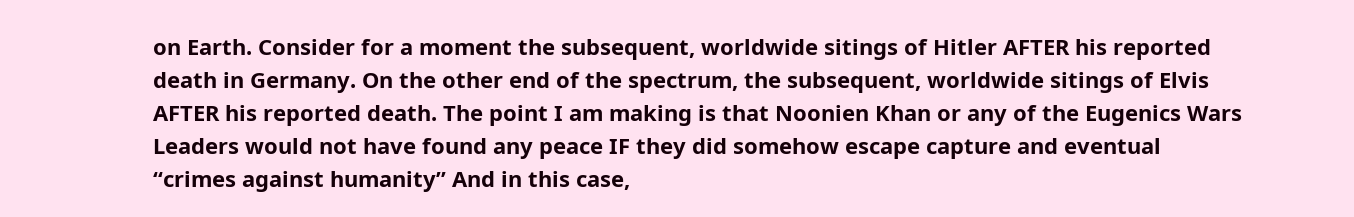on Earth. Consider for a moment the subsequent, worldwide sitings of Hitler AFTER his reported death in Germany. On the other end of the spectrum, the subsequent, worldwide sitings of Elvis AFTER his reported death. The point I am making is that Noonien Khan or any of the Eugenics Wars Leaders would not have found any peace IF they did somehow escape capture and eventual “crimes against humanity” And in this case,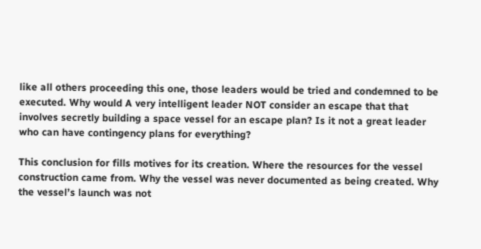like all others proceeding this one, those leaders would be tried and condemned to be executed. Why would A very intelligent leader NOT consider an escape that that involves secretly building a space vessel for an escape plan? Is it not a great leader who can have contingency plans for everything?

This conclusion for fills motives for its creation. Where the resources for the vessel construction came from. Why the vessel was never documented as being created. Why the vessel’s launch was not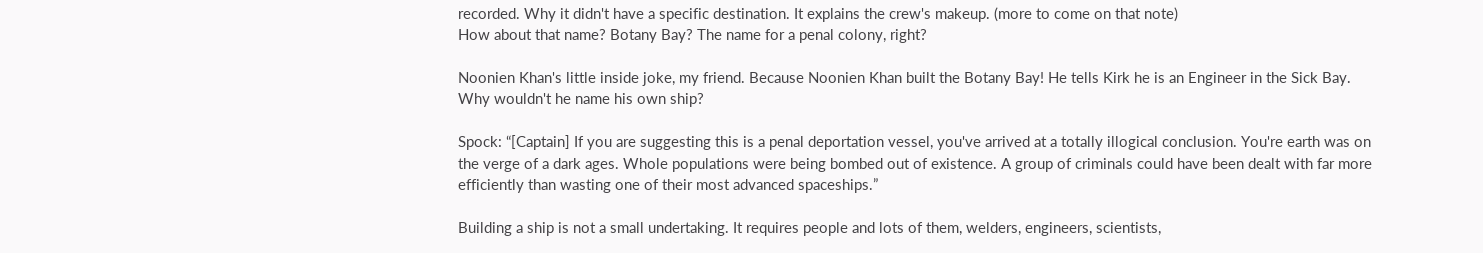recorded. Why it didn't have a specific destination. It explains the crew's makeup. (more to come on that note)
How about that name? Botany Bay? The name for a penal colony, right?

Noonien Khan's little inside joke, my friend. Because Noonien Khan built the Botany Bay! He tells Kirk he is an Engineer in the Sick Bay. Why wouldn't he name his own ship?

Spock: “[Captain] If you are suggesting this is a penal deportation vessel, you've arrived at a totally illogical conclusion. You're earth was on the verge of a dark ages. Whole populations were being bombed out of existence. A group of criminals could have been dealt with far more efficiently than wasting one of their most advanced spaceships.”

Building a ship is not a small undertaking. It requires people and lots of them, welders, engineers, scientists,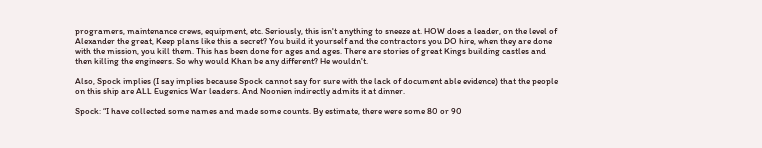programers, maintenance crews, equipment, etc. Seriously, this isn't anything to sneeze at. HOW does a leader, on the level of Alexander the great, Keep plans like this a secret? You build it yourself and the contractors you DO hire, when they are done with the mission, you kill them. This has been done for ages and ages. There are stories of great Kings building castles and then killing the engineers. So why would Khan be any different? He wouldn't.

Also, Spock implies (I say implies because Spock cannot say for sure with the lack of document able evidence) that the people on this ship are ALL Eugenics War leaders. And Noonien indirectly admits it at dinner.

Spock: “I have collected some names and made some counts. By estimate, there were some 80 or 90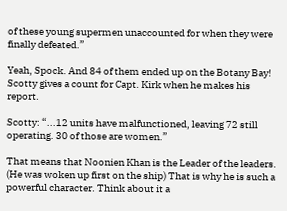of these young supermen unaccounted for when they were finally defeated.”

Yeah, Spock. And 84 of them ended up on the Botany Bay! Scotty gives a count for Capt. Kirk when he makes his report.

Scotty: “...12 units have malfunctioned, leaving 72 still operating. 30 of those are women.”

That means that Noonien Khan is the Leader of the leaders. (He was woken up first on the ship) That is why he is such a powerful character. Think about it a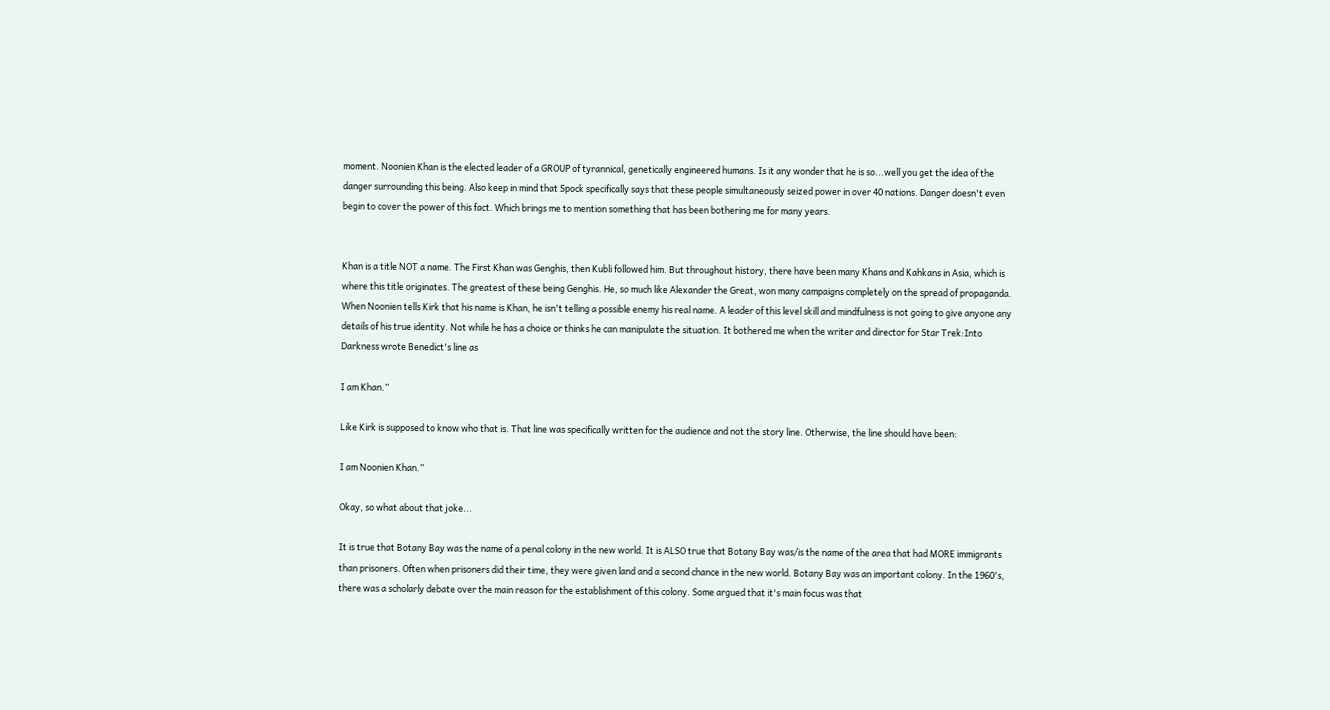moment. Noonien Khan is the elected leader of a GROUP of tyrannical, genetically engineered humans. Is it any wonder that he is so...well you get the idea of the danger surrounding this being. Also keep in mind that Spock specifically says that these people simultaneously seized power in over 40 nations. Danger doesn't even begin to cover the power of this fact. Which brings me to mention something that has been bothering me for many years.


Khan is a title NOT a name. The First Khan was Genghis, then Kubli followed him. But throughout history, there have been many Khans and Kahkans in Asia, which is where this title originates. The greatest of these being Genghis. He, so much like Alexander the Great, won many campaigns completely on the spread of propaganda. When Noonien tells Kirk that his name is Khan, he isn't telling a possible enemy his real name. A leader of this level skill and mindfulness is not going to give anyone any details of his true identity. Not while he has a choice or thinks he can manipulate the situation. It bothered me when the writer and director for Star Trek:Into Darkness wrote Benedict's line as

I am Khan.”

Like Kirk is supposed to know who that is. That line was specifically written for the audience and not the story line. Otherwise, the line should have been:

I am Noonien Khan.”

Okay, so what about that joke...

It is true that Botany Bay was the name of a penal colony in the new world. It is ALSO true that Botany Bay was/is the name of the area that had MORE immigrants than prisoners. Often when prisoners did their time, they were given land and a second chance in the new world. Botany Bay was an important colony. In the 1960's, there was a scholarly debate over the main reason for the establishment of this colony. Some argued that it's main focus was that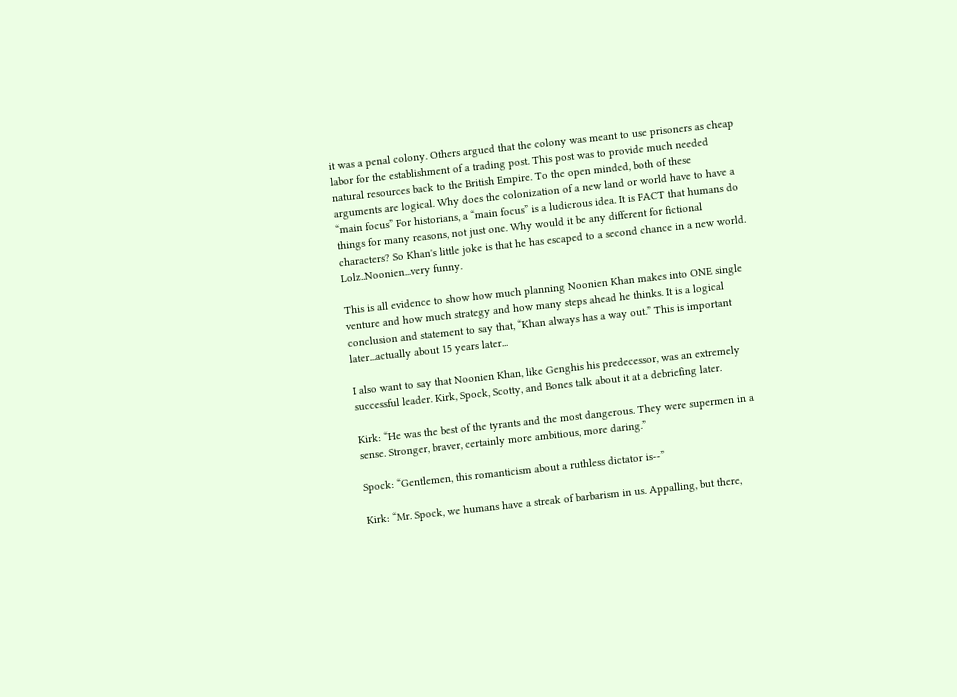it was a penal colony. Others argued that the colony was meant to use prisoners as cheap labor for the establishment of a trading post. This post was to provide much needed natural resources back to the British Empire. To the open minded, both of these arguments are logical. Why does the colonization of a new land or world have to have a “main focus” For historians, a “main focus” is a ludicrous idea. It is FACT that humans do things for many reasons, not just one. Why would it be any different for fictional characters? So Khan's little joke is that he has escaped to a second chance in a new world. Lolz..Noonien...very funny.

This is all evidence to show how much planning Noonien Khan makes into ONE single venture and how much strategy and how many steps ahead he thinks. It is a logical conclusion and statement to say that, “Khan always has a way out.” This is important later...actually about 15 years later...

I also want to say that Noonien Khan, like Genghis his predecessor, was an extremely successful leader. Kirk, Spock, Scotty, and Bones talk about it at a debriefing later.

Kirk: “He was the best of the tyrants and the most dangerous. They were supermen in a sense. Stronger, braver, certainly more ambitious, more daring.”

Spock: “Gentlemen, this romanticism about a ruthless dictator is--”

Kirk: “Mr. Spock, we humans have a streak of barbarism in us. Appalling, but there,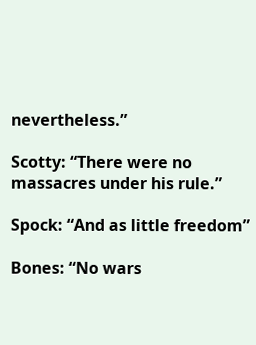nevertheless.”

Scotty: “There were no massacres under his rule.”

Spock: “And as little freedom”

Bones: “No wars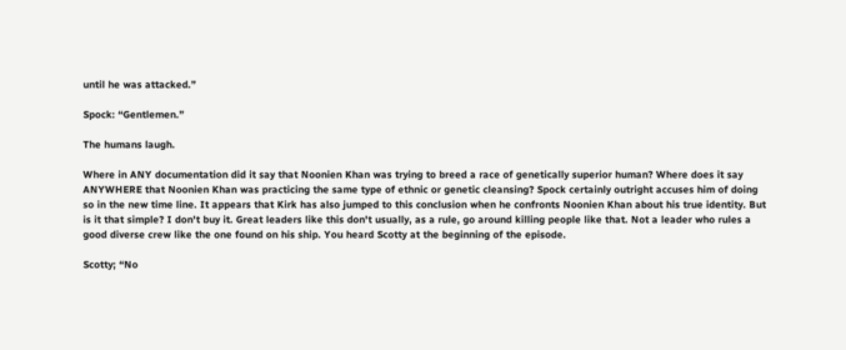until he was attacked.”

Spock: “Gentlemen.”

The humans laugh.

Where in ANY documentation did it say that Noonien Khan was trying to breed a race of genetically superior human? Where does it say ANYWHERE that Noonien Khan was practicing the same type of ethnic or genetic cleansing? Spock certainly outright accuses him of doing so in the new time line. It appears that Kirk has also jumped to this conclusion when he confronts Noonien Khan about his true identity. But is it that simple? I don't buy it. Great leaders like this don't usually, as a rule, go around killing people like that. Not a leader who rules a good diverse crew like the one found on his ship. You heard Scotty at the beginning of the episode.

Scotty; “No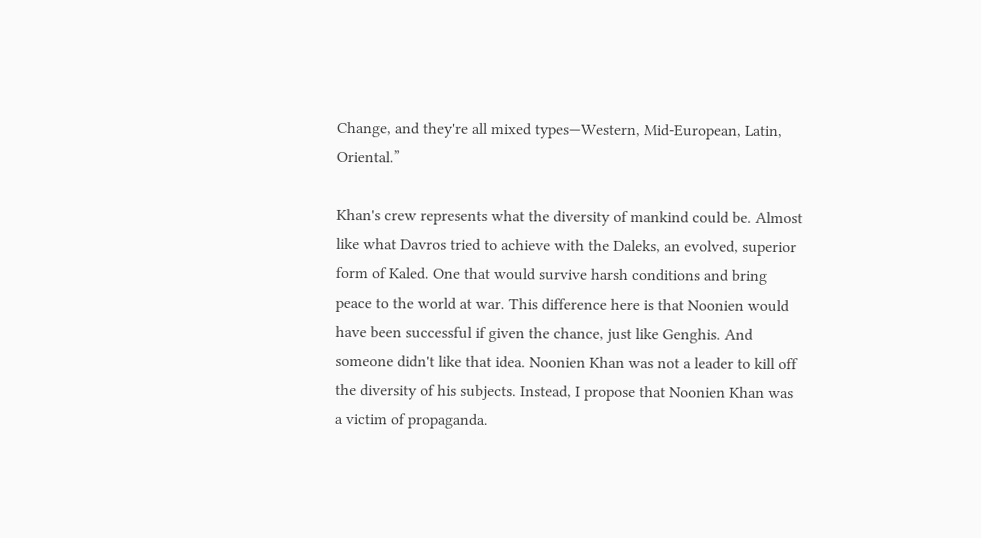Change, and they're all mixed types—Western, Mid-European, Latin, Oriental.”

Khan's crew represents what the diversity of mankind could be. Almost like what Davros tried to achieve with the Daleks, an evolved, superior form of Kaled. One that would survive harsh conditions and bring peace to the world at war. This difference here is that Noonien would have been successful if given the chance, just like Genghis. And someone didn't like that idea. Noonien Khan was not a leader to kill off the diversity of his subjects. Instead, I propose that Noonien Khan was a victim of propaganda.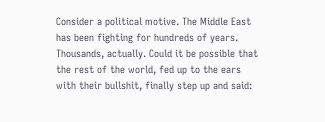Consider a political motive. The Middle East has been fighting for hundreds of years. Thousands, actually. Could it be possible that the rest of the world, fed up to the ears with their bullshit, finally step up and said: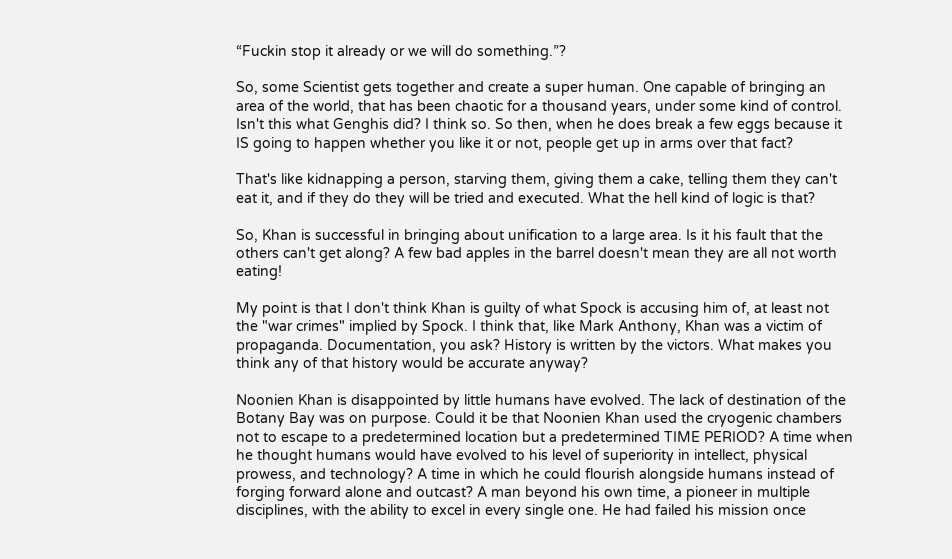“Fuckin stop it already or we will do something.”?

So, some Scientist gets together and create a super human. One capable of bringing an area of the world, that has been chaotic for a thousand years, under some kind of control. Isn't this what Genghis did? I think so. So then, when he does break a few eggs because it IS going to happen whether you like it or not, people get up in arms over that fact?

That's like kidnapping a person, starving them, giving them a cake, telling them they can't eat it, and if they do they will be tried and executed. What the hell kind of logic is that?

So, Khan is successful in bringing about unification to a large area. Is it his fault that the others can't get along? A few bad apples in the barrel doesn't mean they are all not worth eating!

My point is that I don't think Khan is guilty of what Spock is accusing him of, at least not the "war crimes" implied by Spock. I think that, like Mark Anthony, Khan was a victim of propaganda. Documentation, you ask? History is written by the victors. What makes you think any of that history would be accurate anyway?

Noonien Khan is disappointed by little humans have evolved. The lack of destination of the Botany Bay was on purpose. Could it be that Noonien Khan used the cryogenic chambers not to escape to a predetermined location but a predetermined TIME PERIOD? A time when he thought humans would have evolved to his level of superiority in intellect, physical prowess, and technology? A time in which he could flourish alongside humans instead of forging forward alone and outcast? A man beyond his own time, a pioneer in multiple disciplines, with the ability to excel in every single one. He had failed his mission once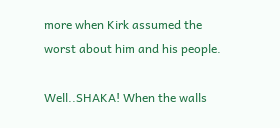more when Kirk assumed the worst about him and his people.

Well..SHAKA! When the walls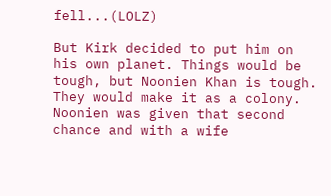fell...(LOLZ)

But Kirk decided to put him on his own planet. Things would be tough, but Noonien Khan is tough. They would make it as a colony. Noonien was given that second chance and with a wife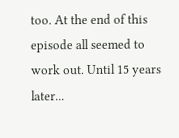too. At the end of this episode all seemed to work out. Until 15 years later...